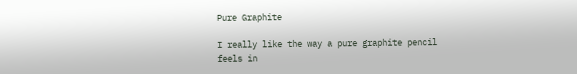Pure Graphite

I really like the way a pure graphite pencil feels in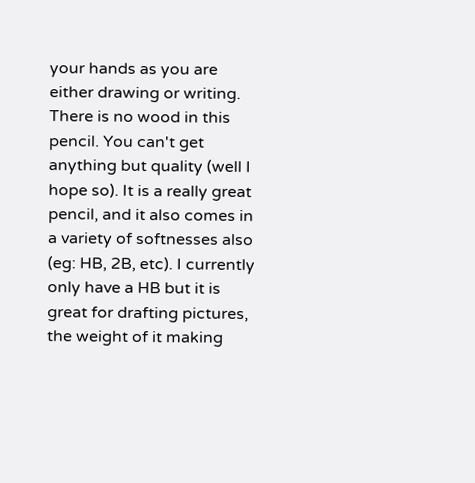your hands as you are either drawing or writing. There is no wood in this pencil. You can't get anything but quality (well I hope so). It is a really great pencil, and it also comes in a variety of softnesses also (eg: HB, 2B, etc). I currently only have a HB but it is great for drafting pictures, the weight of it making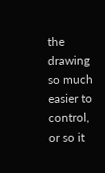the drawing so much easier to control, or so it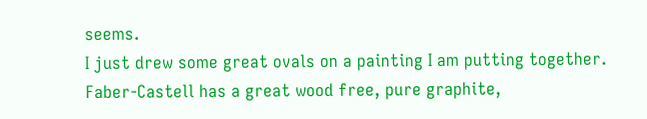seems.
I just drew some great ovals on a painting I am putting together.
Faber-Castell has a great wood free, pure graphite,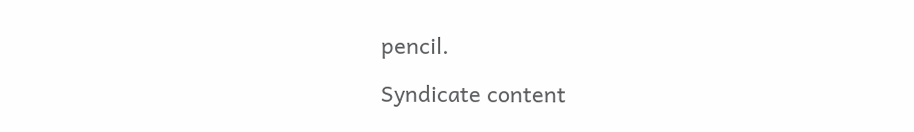pencil.

Syndicate content